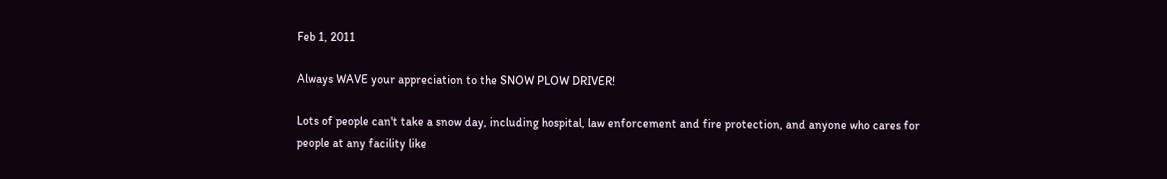Feb 1, 2011

Always WAVE your appreciation to the SNOW PLOW DRIVER!

Lots of people can't take a snow day, including hospital, law enforcement and fire protection, and anyone who cares for people at any facility like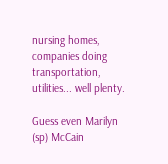nursing homes, companies doing transportation, utilities... well plenty.

Guess even Marilyn (sp) McCain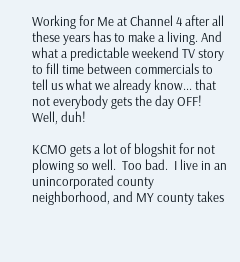Working for Me at Channel 4 after all these years has to make a living. And what a predictable weekend TV story to fill time between commercials to tell us what we already know... that not everybody gets the day OFF!  Well, duh!

KCMO gets a lot of blogshit for not plowing so well.  Too bad.  I live in an unincorporated county neighborhood, and MY county takes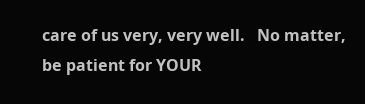care of us very, very well.   No matter, be patient for YOUR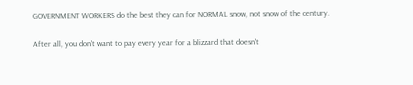GOVERNMENT WORKERS do the best they can for NORMAL snow, not snow of the century.

After all, you don't want to pay every year for a blizzard that doesn't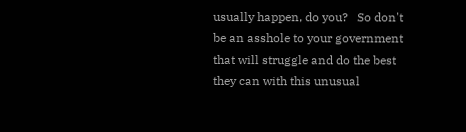usually happen, do you?   So don't be an asshole to your government that will struggle and do the best they can with this unusual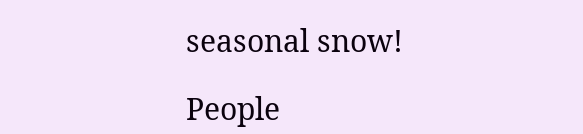seasonal snow!

People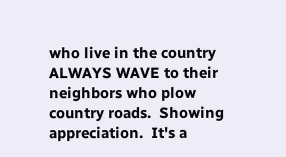who live in the country ALWAYS WAVE to their neighbors who plow country roads.  Showing appreciation.  It's a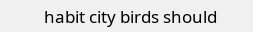habit city birds should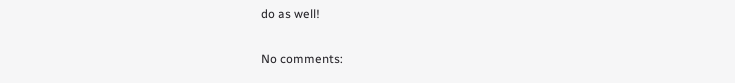do as well!

No comments: